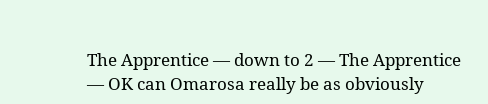The Apprentice — down to 2 — The Apprentice — OK can Omarosa really be as obviously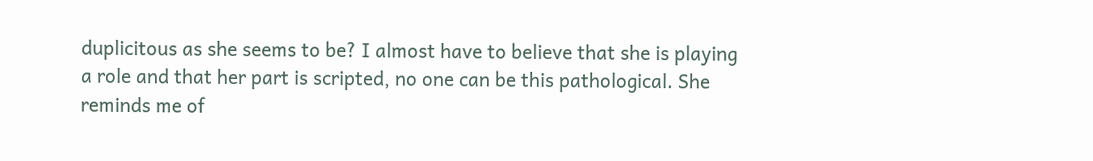duplicitous as she seems to be? I almost have to believe that she is playing a role and that her part is scripted, no one can be this pathological. She reminds me of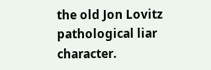the old Jon Lovitz pathological liar character.